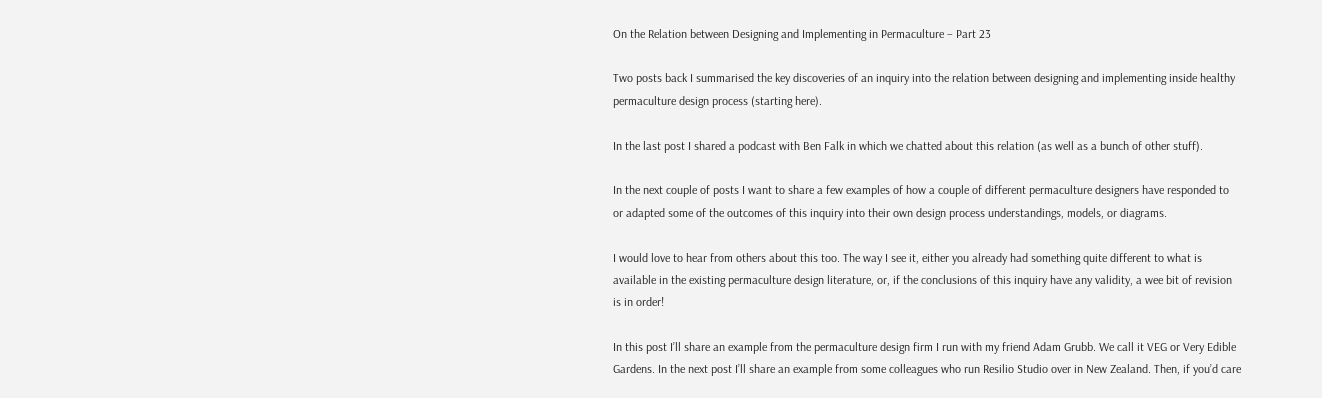On the Relation between Designing and Implementing in Permaculture – Part 23

Two posts back I summarised the key discoveries of an inquiry into the relation between designing and implementing inside healthy permaculture design process (starting here).

In the last post I shared a podcast with Ben Falk in which we chatted about this relation (as well as a bunch of other stuff).

In the next couple of posts I want to share a few examples of how a couple of different permaculture designers have responded to or adapted some of the outcomes of this inquiry into their own design process understandings, models, or diagrams.

I would love to hear from others about this too. The way I see it, either you already had something quite different to what is available in the existing permaculture design literature, or, if the conclusions of this inquiry have any validity, a wee bit of revision is in order!

In this post I’ll share an example from the permaculture design firm I run with my friend Adam Grubb. We call it VEG or Very Edible Gardens. In the next post I’ll share an example from some colleagues who run Resilio Studio over in New Zealand. Then, if you’d care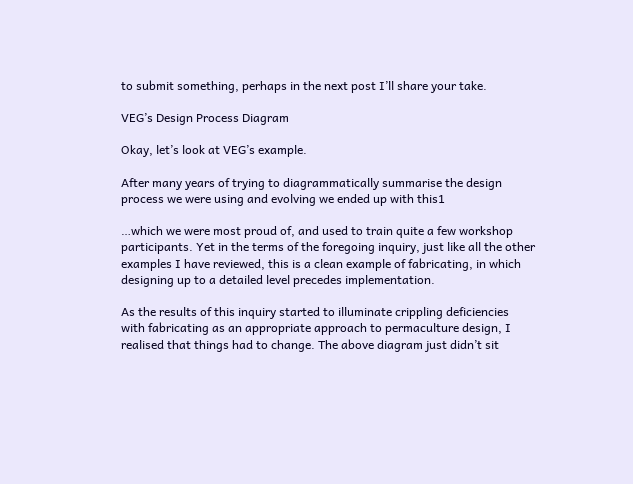to submit something, perhaps in the next post I’ll share your take.

VEG’s Design Process Diagram

Okay, let’s look at VEG’s example.

After many years of trying to diagrammatically summarise the design process we were using and evolving we ended up with this1

…which we were most proud of, and used to train quite a few workshop participants. Yet in the terms of the foregoing inquiry, just like all the other examples I have reviewed, this is a clean example of fabricating, in which designing up to a detailed level precedes implementation.

As the results of this inquiry started to illuminate crippling deficiencies with fabricating as an appropriate approach to permaculture design, I realised that things had to change. The above diagram just didn’t sit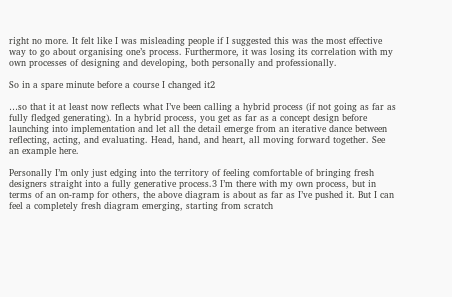right no more. It felt like I was misleading people if I suggested this was the most effective way to go about organising one’s process. Furthermore, it was losing its correlation with my own processes of designing and developing, both personally and professionally.

So in a spare minute before a course I changed it2

…so that it at least now reflects what I’ve been calling a hybrid process (if not going as far as fully fledged generating). In a hybrid process, you get as far as a concept design before launching into implementation and let all the detail emerge from an iterative dance between reflecting, acting, and evaluating. Head, hand, and heart, all moving forward together. See an example here.

Personally I’m only just edging into the territory of feeling comfortable of bringing fresh designers straight into a fully generative process.3 I’m there with my own process, but in terms of an on-ramp for others, the above diagram is about as far as I’ve pushed it. But I can feel a completely fresh diagram emerging, starting from scratch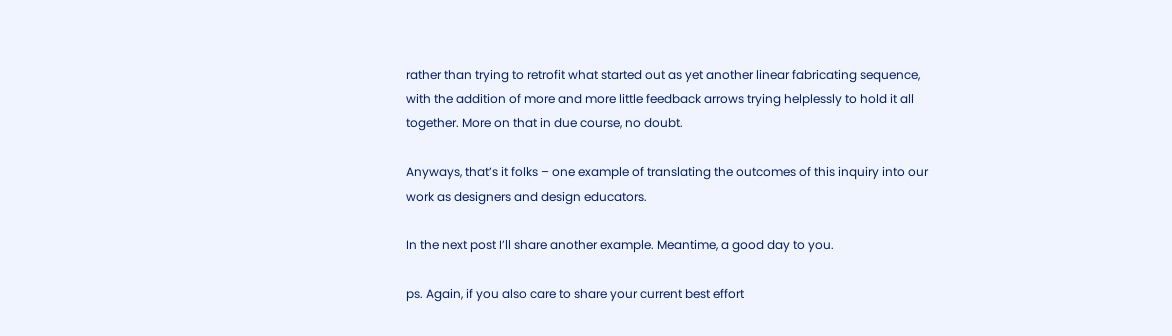rather than trying to retrofit what started out as yet another linear fabricating sequence, with the addition of more and more little feedback arrows trying helplessly to hold it all together. More on that in due course, no doubt.

Anyways, that’s it folks – one example of translating the outcomes of this inquiry into our work as designers and design educators.

In the next post I’ll share another example. Meantime, a good day to you.

ps. Again, if you also care to share your current best effort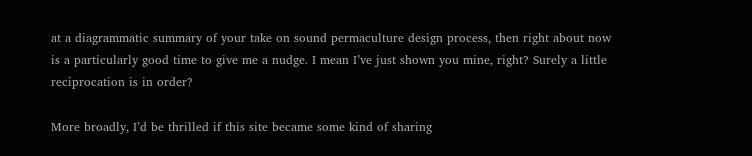at a diagrammatic summary of your take on sound permaculture design process, then right about now is a particularly good time to give me a nudge. I mean I’ve just shown you mine, right? Surely a little reciprocation is in order?

More broadly, I’d be thrilled if this site became some kind of sharing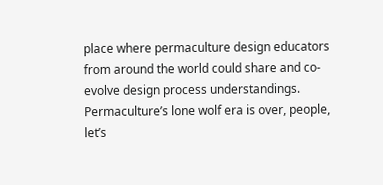place where permaculture design educators from around the world could share and co-evolve design process understandings. Permaculture’s lone wolf era is over, people, let’s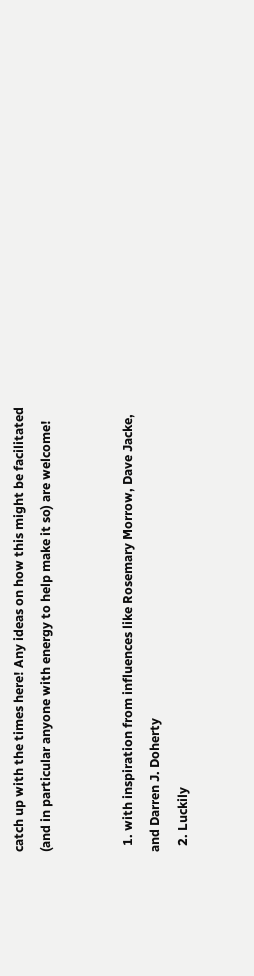catch up with the times here! Any ideas on how this might be facilitated (and in particular anyone with energy to help make it so) are welcome!


  1. with inspiration from influences like Rosemary Morrow, Dave Jacke, and Darren J. Doherty
  2. Luckily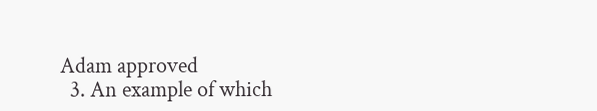Adam approved
  3. An example of which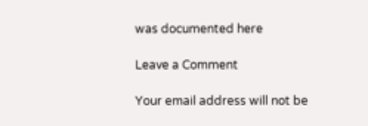was documented here

Leave a Comment

Your email address will not be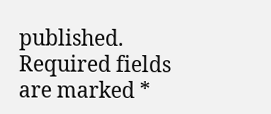published. Required fields are marked *